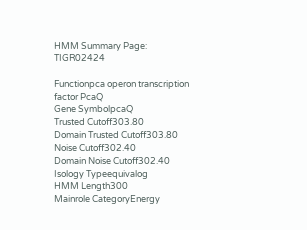HMM Summary Page: TIGR02424

Functionpca operon transcription factor PcaQ
Gene SymbolpcaQ
Trusted Cutoff303.80
Domain Trusted Cutoff303.80
Noise Cutoff302.40
Domain Noise Cutoff302.40
Isology Typeequivalog
HMM Length300
Mainrole CategoryEnergy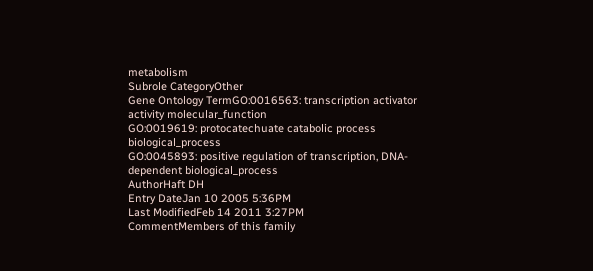metabolism
Subrole CategoryOther
Gene Ontology TermGO:0016563: transcription activator activity molecular_function
GO:0019619: protocatechuate catabolic process biological_process
GO:0045893: positive regulation of transcription, DNA-dependent biological_process
AuthorHaft DH
Entry DateJan 10 2005 5:36PM
Last ModifiedFeb 14 2011 3:27PM
CommentMembers of this family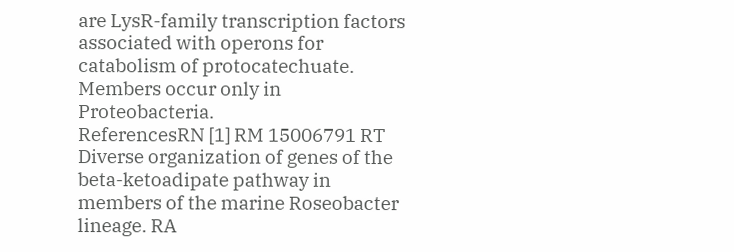are LysR-family transcription factors associated with operons for catabolism of protocatechuate. Members occur only in Proteobacteria.
ReferencesRN [1] RM 15006791 RT Diverse organization of genes of the beta-ketoadipate pathway in members of the marine Roseobacter lineage. RA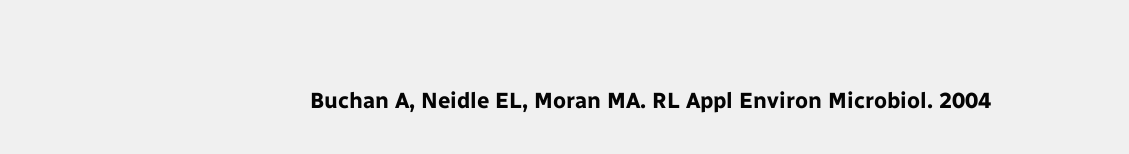Buchan A, Neidle EL, Moran MA. RL Appl Environ Microbiol. 2004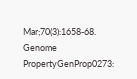Mar;70(3):1658-68.
Genome PropertyGenProp0273: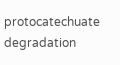protocatechuate degradation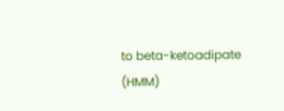to beta-ketoadipate (HMM)